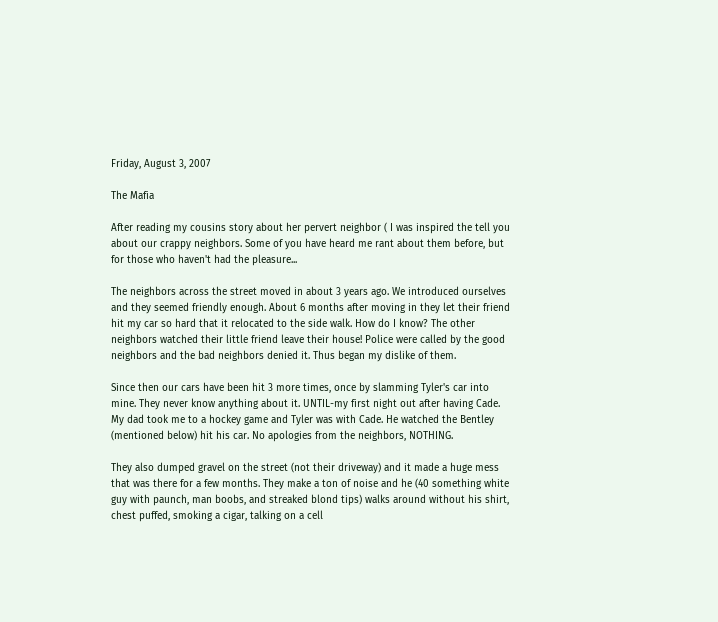Friday, August 3, 2007

The Mafia

After reading my cousins story about her pervert neighbor ( I was inspired the tell you about our crappy neighbors. Some of you have heard me rant about them before, but for those who haven't had the pleasure...

The neighbors across the street moved in about 3 years ago. We introduced ourselves and they seemed friendly enough. About 6 months after moving in they let their friend hit my car so hard that it relocated to the side walk. How do I know? The other neighbors watched their little friend leave their house! Police were called by the good neighbors and the bad neighbors denied it. Thus began my dislike of them.

Since then our cars have been hit 3 more times, once by slamming Tyler's car into mine. They never know anything about it. UNTIL-my first night out after having Cade. My dad took me to a hockey game and Tyler was with Cade. He watched the Bentley (mentioned below) hit his car. No apologies from the neighbors, NOTHING.

They also dumped gravel on the street (not their driveway) and it made a huge mess that was there for a few months. They make a ton of noise and he (40 something white guy with paunch, man boobs, and streaked blond tips) walks around without his shirt, chest puffed, smoking a cigar, talking on a cell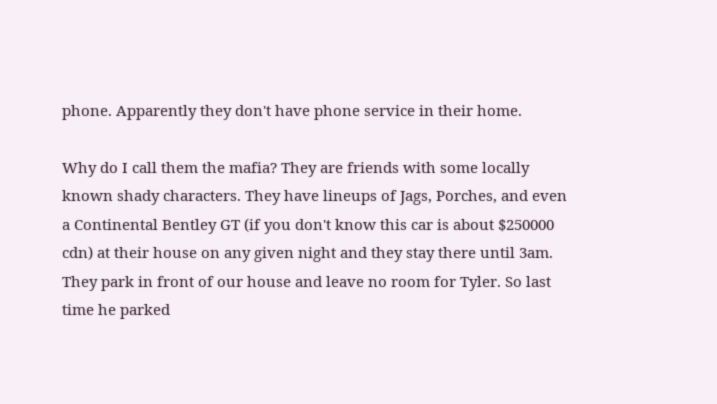phone. Apparently they don't have phone service in their home.

Why do I call them the mafia? They are friends with some locally known shady characters. They have lineups of Jags, Porches, and even a Continental Bentley GT (if you don't know this car is about $250000 cdn) at their house on any given night and they stay there until 3am. They park in front of our house and leave no room for Tyler. So last time he parked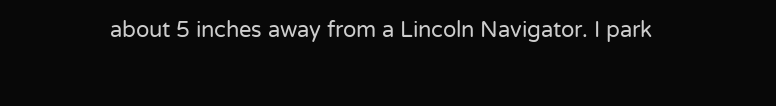about 5 inches away from a Lincoln Navigator. I park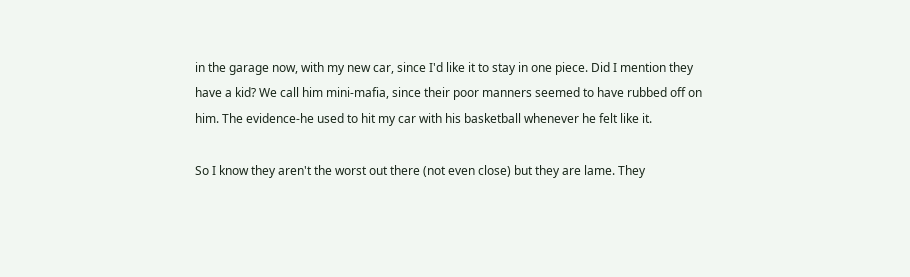in the garage now, with my new car, since I'd like it to stay in one piece. Did I mention they have a kid? We call him mini-mafia, since their poor manners seemed to have rubbed off on him. The evidence-he used to hit my car with his basketball whenever he felt like it.

So I know they aren't the worst out there (not even close) but they are lame. They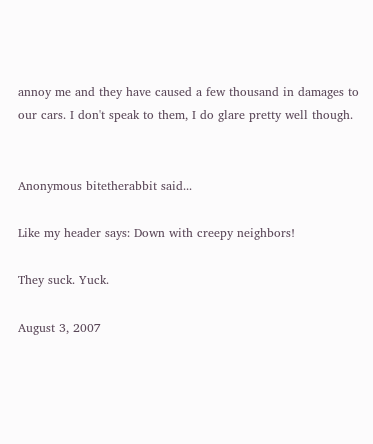annoy me and they have caused a few thousand in damages to our cars. I don't speak to them, I do glare pretty well though.


Anonymous bitetherabbit said...

Like my header says: Down with creepy neighbors!

They suck. Yuck.

August 3, 2007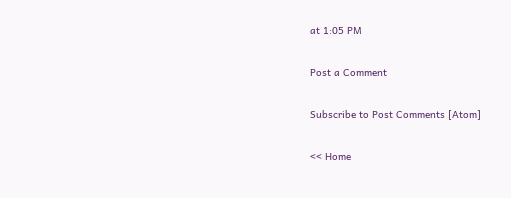at 1:05 PM

Post a Comment

Subscribe to Post Comments [Atom]

<< Home